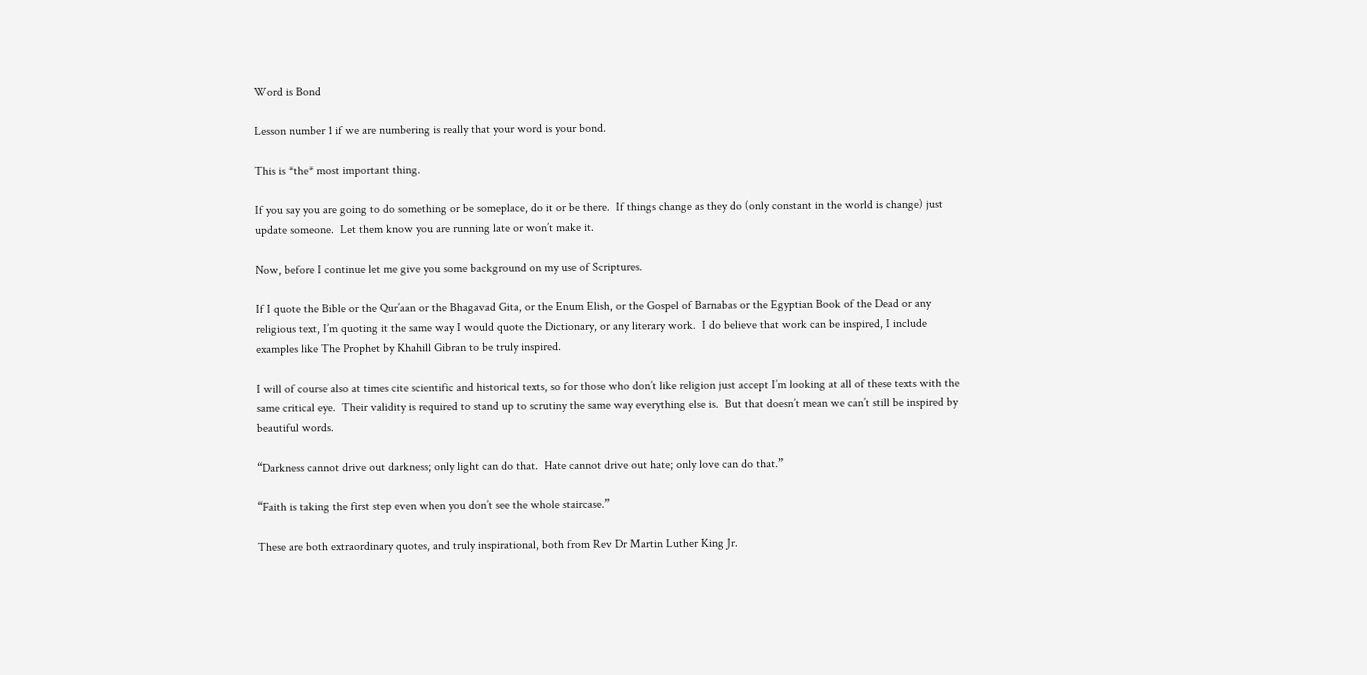Word is Bond

Lesson number 1 if we are numbering is really that your word is your bond.

This is *the* most important thing.

If you say you are going to do something or be someplace, do it or be there.  If things change as they do (only constant in the world is change) just update someone.  Let them know you are running late or won’t make it.

Now, before I continue let me give you some background on my use of Scriptures.

If I quote the Bible or the Qur’aan or the Bhagavad Gita, or the Enum Elish, or the Gospel of Barnabas or the Egyptian Book of the Dead or any religious text, I’m quoting it the same way I would quote the Dictionary, or any literary work.  I do believe that work can be inspired, I include examples like The Prophet by Khahill Gibran to be truly inspired.

I will of course also at times cite scientific and historical texts, so for those who don’t like religion just accept I’m looking at all of these texts with the same critical eye.  Their validity is required to stand up to scrutiny the same way everything else is.  But that doesn’t mean we can’t still be inspired by beautiful words.

“Darkness cannot drive out darkness; only light can do that.  Hate cannot drive out hate; only love can do that.”

“Faith is taking the first step even when you don’t see the whole staircase.”

These are both extraordinary quotes, and truly inspirational, both from Rev Dr Martin Luther King Jr.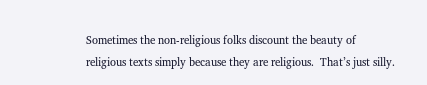Sometimes the non-religious folks discount the beauty of religious texts simply because they are religious.  That’s just silly.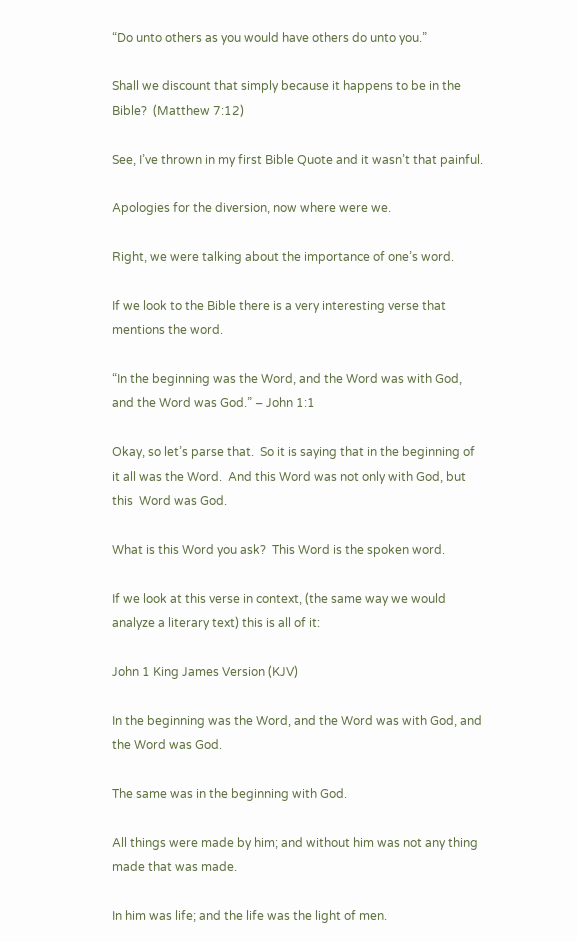“Do unto others as you would have others do unto you.”

Shall we discount that simply because it happens to be in the Bible?  (Matthew 7:12)

See, I’ve thrown in my first Bible Quote and it wasn’t that painful.

Apologies for the diversion, now where were we.

Right, we were talking about the importance of one’s word.

If we look to the Bible there is a very interesting verse that mentions the word.

“In the beginning was the Word, and the Word was with God, and the Word was God.” – John 1:1

Okay, so let’s parse that.  So it is saying that in the beginning of it all was the Word.  And this Word was not only with God, but this  Word was God.

What is this Word you ask?  This Word is the spoken word.

If we look at this verse in context, (the same way we would analyze a literary text) this is all of it:

John 1 King James Version (KJV)

In the beginning was the Word, and the Word was with God, and the Word was God.

The same was in the beginning with God.

All things were made by him; and without him was not any thing made that was made.

In him was life; and the life was the light of men.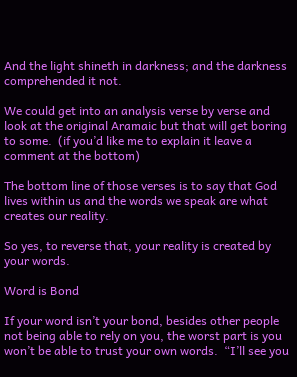And the light shineth in darkness; and the darkness comprehended it not.

We could get into an analysis verse by verse and look at the original Aramaic but that will get boring to some.  (if you’d like me to explain it leave a comment at the bottom)

The bottom line of those verses is to say that God lives within us and the words we speak are what creates our reality.

So yes, to reverse that, your reality is created by your words.

Word is Bond

If your word isn’t your bond, besides other people not being able to rely on you, the worst part is you won’t be able to trust your own words.  “I’ll see you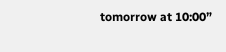tomorrow at 10:00”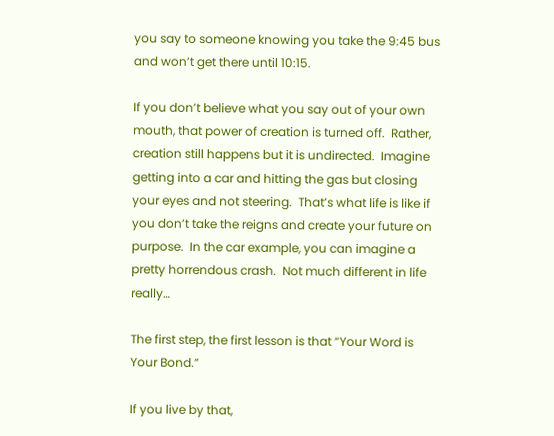you say to someone knowing you take the 9:45 bus and won’t get there until 10:15.

If you don’t believe what you say out of your own mouth, that power of creation is turned off.  Rather, creation still happens but it is undirected.  Imagine getting into a car and hitting the gas but closing your eyes and not steering.  That’s what life is like if you don’t take the reigns and create your future on purpose.  In the car example, you can imagine a pretty horrendous crash.  Not much different in life really…

The first step, the first lesson is that “Your Word is Your Bond.”

If you live by that,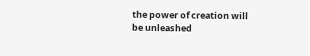the power of creation will be unleashed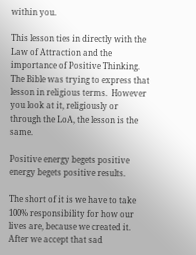within you.

This lesson ties in directly with the Law of Attraction and the importance of Positive Thinking.  The Bible was trying to express that lesson in religious terms.  However you look at it, religiously or through the LoA, the lesson is the same.

Positive energy begets positive energy begets positive results.

The short of it is we have to take 100% responsibility for how our lives are, because we created it.  After we accept that sad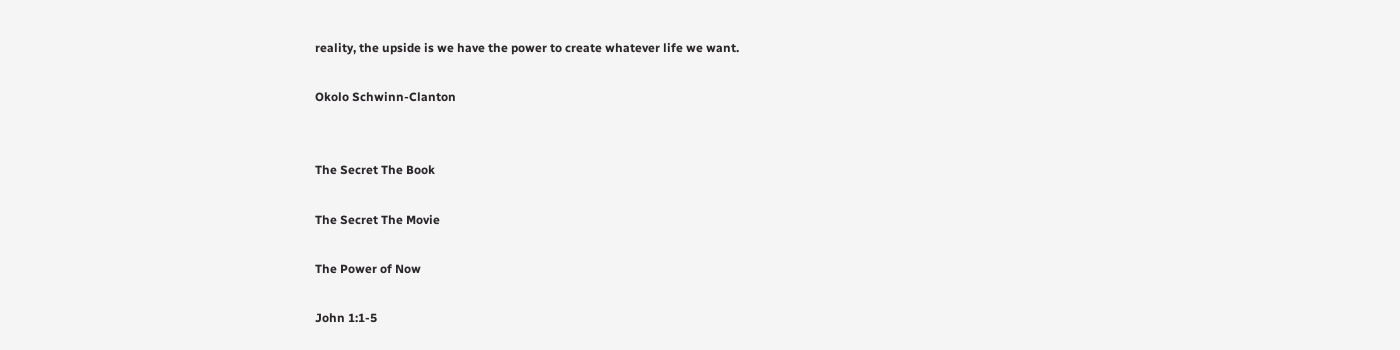reality, the upside is we have the power to create whatever life we want.

Okolo Schwinn-Clanton


The Secret The Book

The Secret The Movie

The Power of Now

John 1:1-5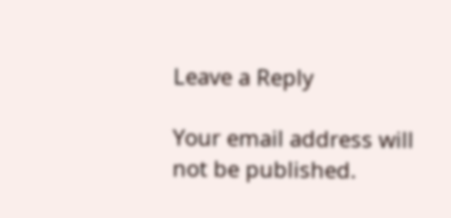Leave a Reply

Your email address will not be published.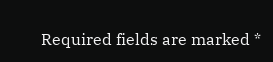Required fields are marked *